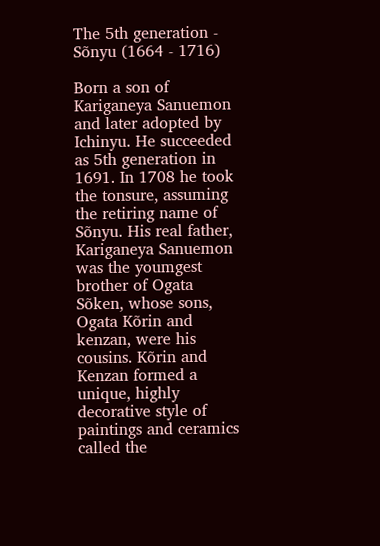The 5th generation - Sõnyu (1664 - 1716)

Born a son of Kariganeya Sanuemon and later adopted by Ichinyu. He succeeded as 5th generation in 1691. In 1708 he took the tonsure, assuming the retiring name of Sõnyu. His real father, Kariganeya Sanuemon was the youmgest brother of Ogata Sõken, whose sons, Ogata Kõrin and kenzan, were his cousins. Kõrin and Kenzan formed a unique, highly decorative style of paintings and ceramics called the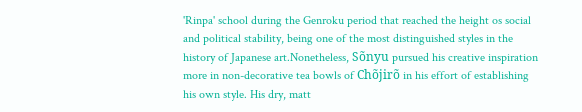'Rinpa' school during the Genroku period that reached the height os social and political stability, being one of the most distinguished styles in the history of Japanese art.Nonetheless, Sõnyu pursued his creative inspiration more in non-decorative tea bowls of Chõjirõ in his effort of establishing his own style. His dry, matt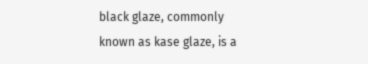black glaze, commonly known as kase glaze, is a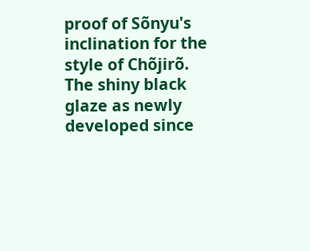proof of Sõnyu's inclination for the style of Chõjirõ. The shiny black glaze as newly developed since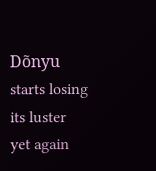Dõnyu starts losing its luster yet again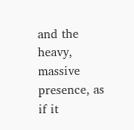and the heavy, massive presence, as if it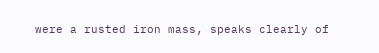were a rusted iron mass, speaks clearly of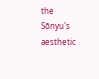the Sõnyu's aesthetic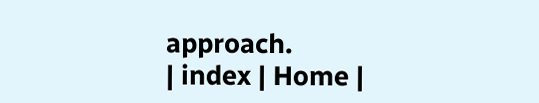approach.
| index | Home |